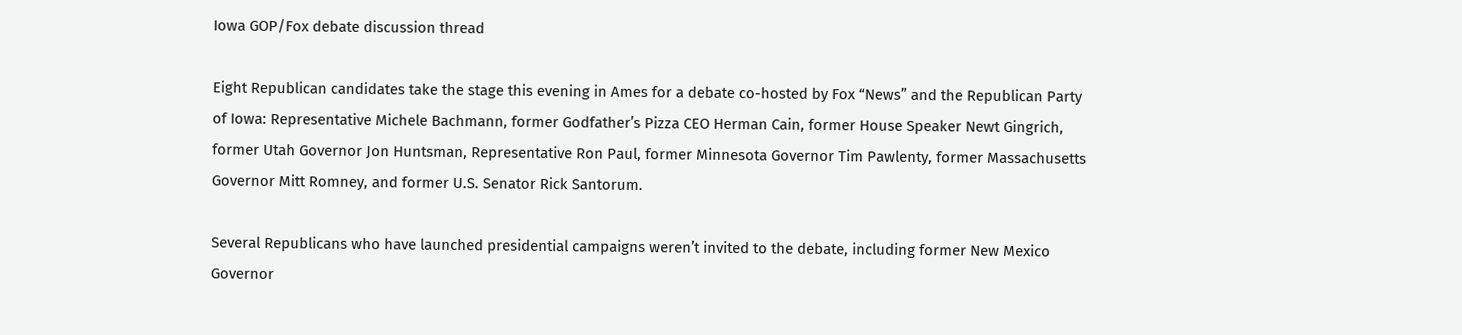Iowa GOP/Fox debate discussion thread

Eight Republican candidates take the stage this evening in Ames for a debate co-hosted by Fox “News” and the Republican Party of Iowa: Representative Michele Bachmann, former Godfather’s Pizza CEO Herman Cain, former House Speaker Newt Gingrich, former Utah Governor Jon Huntsman, Representative Ron Paul, former Minnesota Governor Tim Pawlenty, former Massachusetts Governor Mitt Romney, and former U.S. Senator Rick Santorum.

Several Republicans who have launched presidential campaigns weren’t invited to the debate, including former New Mexico Governor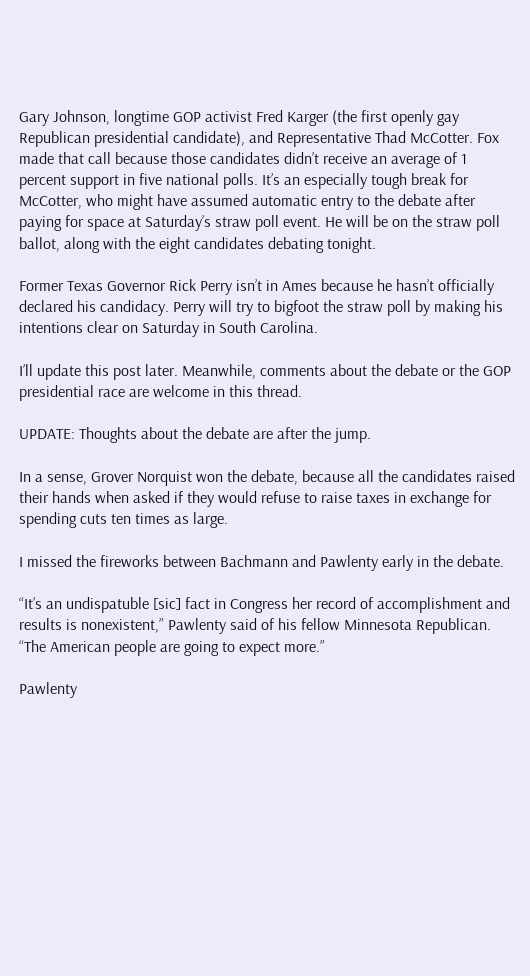Gary Johnson, longtime GOP activist Fred Karger (the first openly gay Republican presidential candidate), and Representative Thad McCotter. Fox made that call because those candidates didn’t receive an average of 1 percent support in five national polls. It’s an especially tough break for McCotter, who might have assumed automatic entry to the debate after paying for space at Saturday’s straw poll event. He will be on the straw poll ballot, along with the eight candidates debating tonight.

Former Texas Governor Rick Perry isn’t in Ames because he hasn’t officially declared his candidacy. Perry will try to bigfoot the straw poll by making his intentions clear on Saturday in South Carolina.

I’ll update this post later. Meanwhile, comments about the debate or the GOP presidential race are welcome in this thread.

UPDATE: Thoughts about the debate are after the jump.

In a sense, Grover Norquist won the debate, because all the candidates raised their hands when asked if they would refuse to raise taxes in exchange for spending cuts ten times as large.

I missed the fireworks between Bachmann and Pawlenty early in the debate.

“It’s an undispatuble [sic] fact in Congress her record of accomplishment and results is nonexistent,” Pawlenty said of his fellow Minnesota Republican. “The American people are going to expect more.”

Pawlenty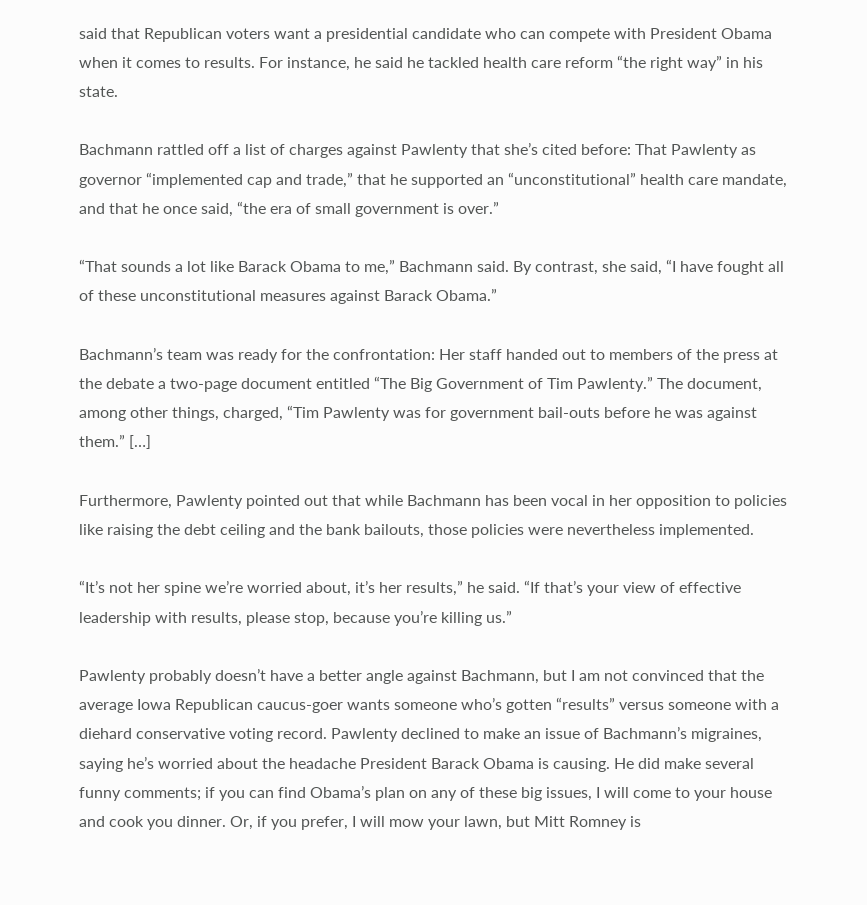said that Republican voters want a presidential candidate who can compete with President Obama when it comes to results. For instance, he said he tackled health care reform “the right way” in his state.

Bachmann rattled off a list of charges against Pawlenty that she’s cited before: That Pawlenty as governor “implemented cap and trade,” that he supported an “unconstitutional” health care mandate, and that he once said, “the era of small government is over.”

“That sounds a lot like Barack Obama to me,” Bachmann said. By contrast, she said, “I have fought all of these unconstitutional measures against Barack Obama.”

Bachmann’s team was ready for the confrontation: Her staff handed out to members of the press at the debate a two-page document entitled “The Big Government of Tim Pawlenty.” The document, among other things, charged, “Tim Pawlenty was for government bail-outs before he was against them.” […]

Furthermore, Pawlenty pointed out that while Bachmann has been vocal in her opposition to policies like raising the debt ceiling and the bank bailouts, those policies were nevertheless implemented.

“It’s not her spine we’re worried about, it’s her results,” he said. “If that’s your view of effective leadership with results, please stop, because you’re killing us.”

Pawlenty probably doesn’t have a better angle against Bachmann, but I am not convinced that the average Iowa Republican caucus-goer wants someone who’s gotten “results” versus someone with a diehard conservative voting record. Pawlenty declined to make an issue of Bachmann’s migraines, saying he’s worried about the headache President Barack Obama is causing. He did make several funny comments; if you can find Obama’s plan on any of these big issues, I will come to your house and cook you dinner. Or, if you prefer, I will mow your lawn, but Mitt Romney is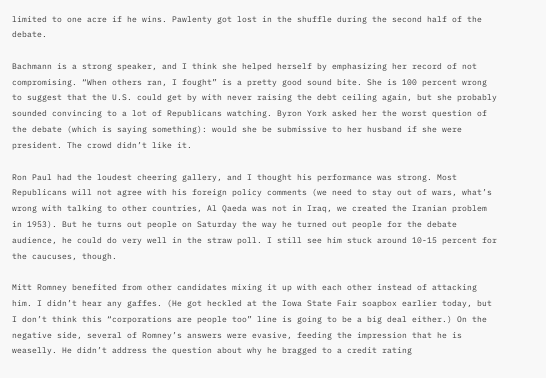limited to one acre if he wins. Pawlenty got lost in the shuffle during the second half of the debate.

Bachmann is a strong speaker, and I think she helped herself by emphasizing her record of not compromising. “When others ran, I fought” is a pretty good sound bite. She is 100 percent wrong to suggest that the U.S. could get by with never raising the debt ceiling again, but she probably sounded convincing to a lot of Republicans watching. Byron York asked her the worst question of the debate (which is saying something): would she be submissive to her husband if she were president. The crowd didn’t like it.

Ron Paul had the loudest cheering gallery, and I thought his performance was strong. Most Republicans will not agree with his foreign policy comments (we need to stay out of wars, what’s wrong with talking to other countries, Al Qaeda was not in Iraq, we created the Iranian problem in 1953). But he turns out people on Saturday the way he turned out people for the debate audience, he could do very well in the straw poll. I still see him stuck around 10-15 percent for the caucuses, though.

Mitt Romney benefited from other candidates mixing it up with each other instead of attacking him. I didn’t hear any gaffes. (He got heckled at the Iowa State Fair soapbox earlier today, but I don’t think this “corporations are people too” line is going to be a big deal either.) On the negative side, several of Romney’s answers were evasive, feeding the impression that he is weaselly. He didn’t address the question about why he bragged to a credit rating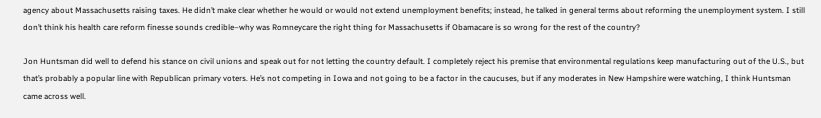agency about Massachusetts raising taxes. He didn’t make clear whether he would or would not extend unemployment benefits; instead, he talked in general terms about reforming the unemployment system. I still don’t think his health care reform finesse sounds credible–why was Romneycare the right thing for Massachusetts if Obamacare is so wrong for the rest of the country?

Jon Huntsman did well to defend his stance on civil unions and speak out for not letting the country default. I completely reject his premise that environmental regulations keep manufacturing out of the U.S., but that’s probably a popular line with Republican primary voters. He’s not competing in Iowa and not going to be a factor in the caucuses, but if any moderates in New Hampshire were watching, I think Huntsman came across well.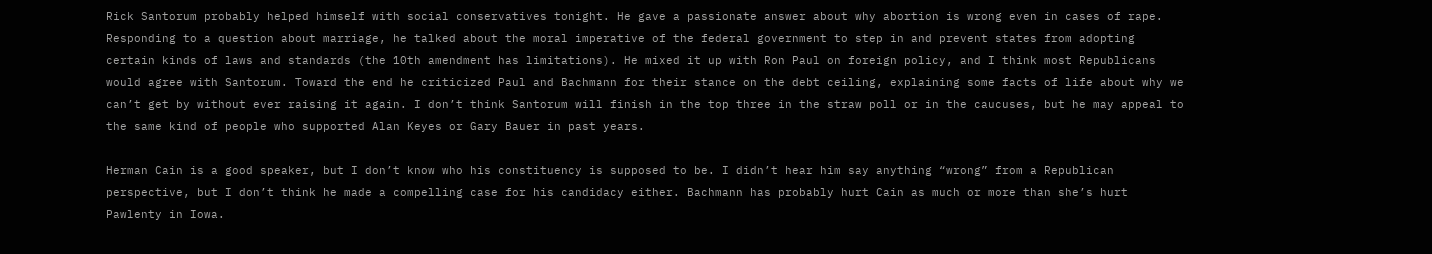Rick Santorum probably helped himself with social conservatives tonight. He gave a passionate answer about why abortion is wrong even in cases of rape. Responding to a question about marriage, he talked about the moral imperative of the federal government to step in and prevent states from adopting certain kinds of laws and standards (the 10th amendment has limitations). He mixed it up with Ron Paul on foreign policy, and I think most Republicans would agree with Santorum. Toward the end he criticized Paul and Bachmann for their stance on the debt ceiling, explaining some facts of life about why we can’t get by without ever raising it again. I don’t think Santorum will finish in the top three in the straw poll or in the caucuses, but he may appeal to the same kind of people who supported Alan Keyes or Gary Bauer in past years.

Herman Cain is a good speaker, but I don’t know who his constituency is supposed to be. I didn’t hear him say anything “wrong” from a Republican perspective, but I don’t think he made a compelling case for his candidacy either. Bachmann has probably hurt Cain as much or more than she’s hurt Pawlenty in Iowa.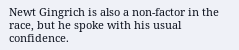Newt Gingrich is also a non-factor in the race, but he spoke with his usual confidence.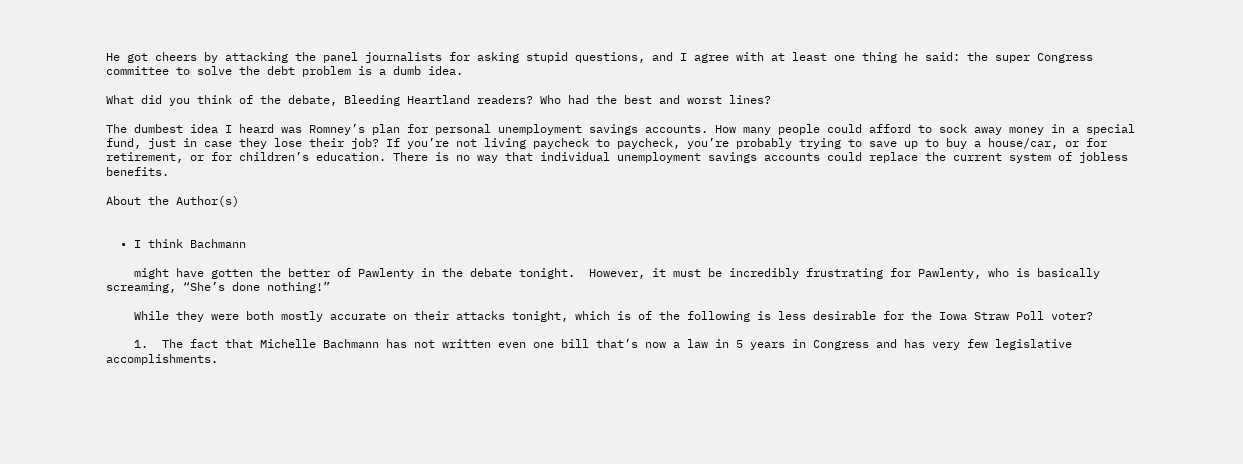He got cheers by attacking the panel journalists for asking stupid questions, and I agree with at least one thing he said: the super Congress committee to solve the debt problem is a dumb idea.

What did you think of the debate, Bleeding Heartland readers? Who had the best and worst lines?

The dumbest idea I heard was Romney’s plan for personal unemployment savings accounts. How many people could afford to sock away money in a special fund, just in case they lose their job? If you’re not living paycheck to paycheck, you’re probably trying to save up to buy a house/car, or for retirement, or for children’s education. There is no way that individual unemployment savings accounts could replace the current system of jobless benefits.

About the Author(s)


  • I think Bachmann

    might have gotten the better of Pawlenty in the debate tonight.  However, it must be incredibly frustrating for Pawlenty, who is basically screaming, “She’s done nothing!”

    While they were both mostly accurate on their attacks tonight, which is of the following is less desirable for the Iowa Straw Poll voter?

    1.  The fact that Michelle Bachmann has not written even one bill that’s now a law in 5 years in Congress and has very few legislative accomplishments.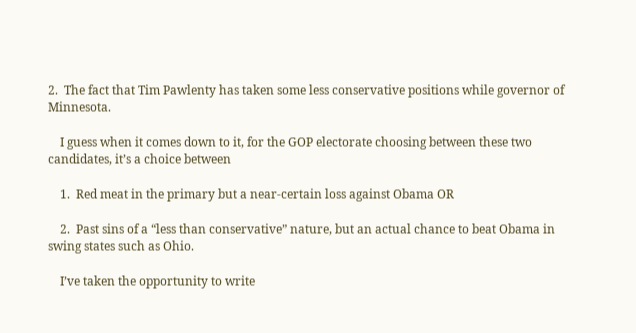2.  The fact that Tim Pawlenty has taken some less conservative positions while governor of Minnesota.

    I guess when it comes down to it, for the GOP electorate choosing between these two candidates, it’s a choice between

    1.  Red meat in the primary but a near-certain loss against Obama OR

    2.  Past sins of a “less than conservative” nature, but an actual chance to beat Obama in swing states such as Ohio.

    I’ve taken the opportunity to write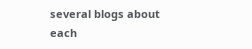several blogs about each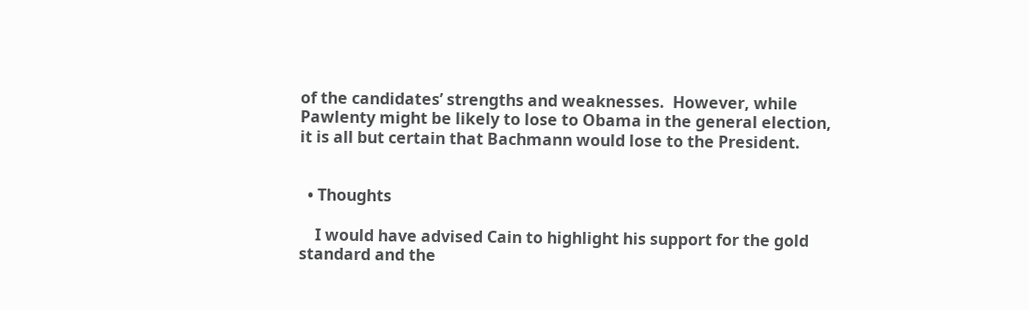of the candidates’ strengths and weaknesses.  However, while Pawlenty might be likely to lose to Obama in the general election, it is all but certain that Bachmann would lose to the President.


  • Thoughts

    I would have advised Cain to highlight his support for the gold standard and the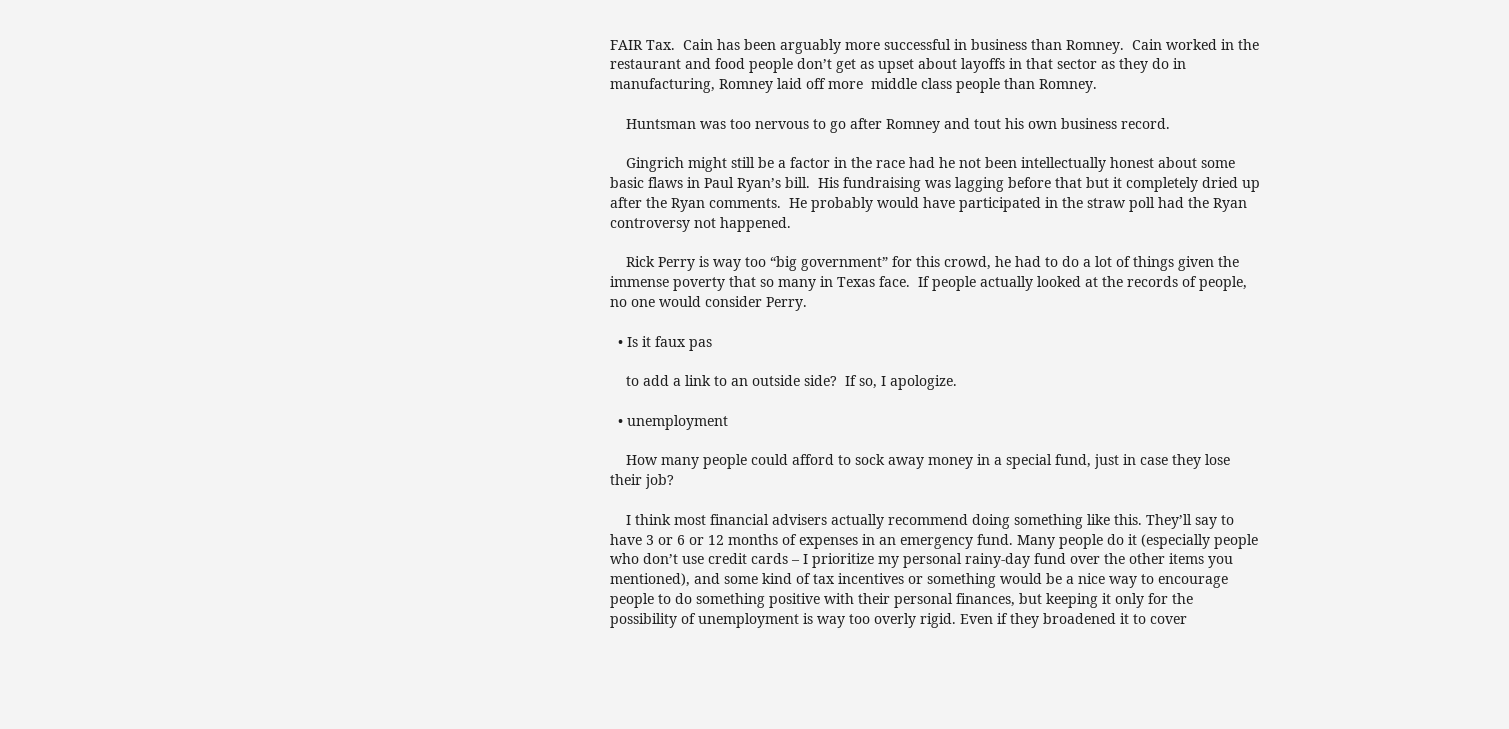FAIR Tax.  Cain has been arguably more successful in business than Romney.  Cain worked in the restaurant and food people don’t get as upset about layoffs in that sector as they do in manufacturing, Romney laid off more  middle class people than Romney.

    Huntsman was too nervous to go after Romney and tout his own business record.

    Gingrich might still be a factor in the race had he not been intellectually honest about some basic flaws in Paul Ryan’s bill.  His fundraising was lagging before that but it completely dried up after the Ryan comments.  He probably would have participated in the straw poll had the Ryan controversy not happened.

    Rick Perry is way too “big government” for this crowd, he had to do a lot of things given the immense poverty that so many in Texas face.  If people actually looked at the records of people, no one would consider Perry.

  • Is it faux pas

    to add a link to an outside side?  If so, I apologize.

  • unemployment

    How many people could afford to sock away money in a special fund, just in case they lose their job?

    I think most financial advisers actually recommend doing something like this. They’ll say to have 3 or 6 or 12 months of expenses in an emergency fund. Many people do it (especially people who don’t use credit cards – I prioritize my personal rainy-day fund over the other items you mentioned), and some kind of tax incentives or something would be a nice way to encourage people to do something positive with their personal finances, but keeping it only for the possibility of unemployment is way too overly rigid. Even if they broadened it to cover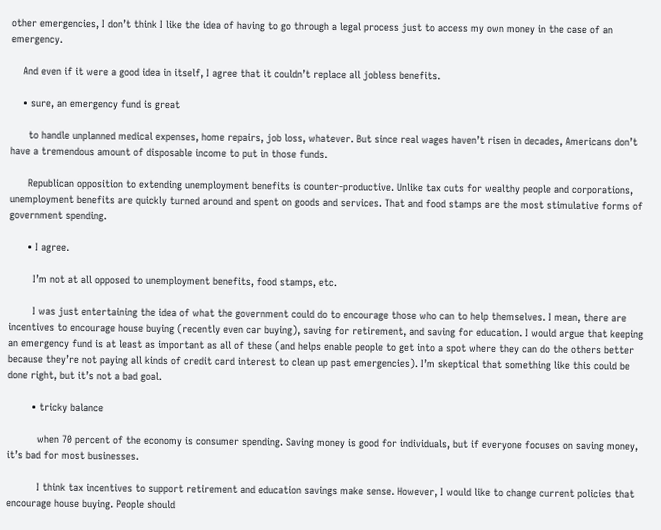other emergencies, I don’t think I like the idea of having to go through a legal process just to access my own money in the case of an emergency.

    And even if it were a good idea in itself, I agree that it couldn’t replace all jobless benefits.

    • sure, an emergency fund is great

      to handle unplanned medical expenses, home repairs, job loss, whatever. But since real wages haven’t risen in decades, Americans don’t have a tremendous amount of disposable income to put in those funds.

      Republican opposition to extending unemployment benefits is counter-productive. Unlike tax cuts for wealthy people and corporations, unemployment benefits are quickly turned around and spent on goods and services. That and food stamps are the most stimulative forms of government spending.

      • I agree.

        I’m not at all opposed to unemployment benefits, food stamps, etc.

        I was just entertaining the idea of what the government could do to encourage those who can to help themselves. I mean, there are incentives to encourage house buying (recently even car buying), saving for retirement, and saving for education. I would argue that keeping an emergency fund is at least as important as all of these (and helps enable people to get into a spot where they can do the others better because they’re not paying all kinds of credit card interest to clean up past emergencies). I’m skeptical that something like this could be done right, but it’s not a bad goal.

        • tricky balance

          when 70 percent of the economy is consumer spending. Saving money is good for individuals, but if everyone focuses on saving money, it’s bad for most businesses.

          I think tax incentives to support retirement and education savings make sense. However, I would like to change current policies that encourage house buying. People should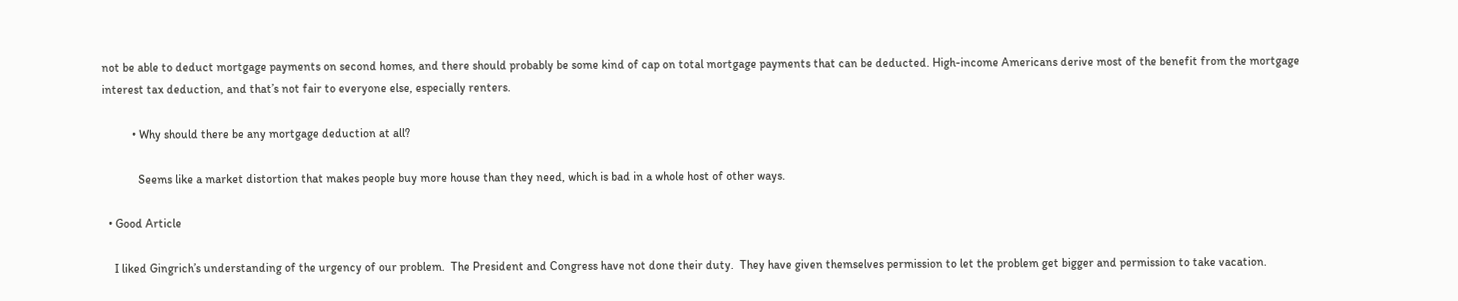not be able to deduct mortgage payments on second homes, and there should probably be some kind of cap on total mortgage payments that can be deducted. High-income Americans derive most of the benefit from the mortgage interest tax deduction, and that’s not fair to everyone else, especially renters.

          • Why should there be any mortgage deduction at all?

            Seems like a market distortion that makes people buy more house than they need, which is bad in a whole host of other ways.

  • Good Article

    I liked Gingrich’s understanding of the urgency of our problem.  The President and Congress have not done their duty.  They have given themselves permission to let the problem get bigger and permission to take vacation.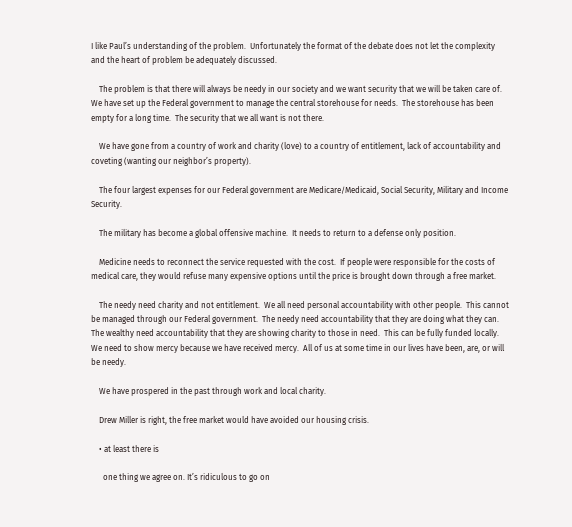I like Paul’s understanding of the problem.  Unfortunately the format of the debate does not let the complexity and the heart of problem be adequately discussed.

    The problem is that there will always be needy in our society and we want security that we will be taken care of.  We have set up the Federal government to manage the central storehouse for needs.  The storehouse has been empty for a long time.  The security that we all want is not there.

    We have gone from a country of work and charity (love) to a country of entitlement, lack of accountability and coveting (wanting our neighbor’s property).

    The four largest expenses for our Federal government are Medicare/Medicaid, Social Security, Military and Income Security.

    The military has become a global offensive machine.  It needs to return to a defense only position.

    Medicine needs to reconnect the service requested with the cost.  If people were responsible for the costs of medical care, they would refuse many expensive options until the price is brought down through a free market.

    The needy need charity and not entitlement.  We all need personal accountability with other people.  This cannot be managed through our Federal government.  The needy need accountability that they are doing what they can.  The wealthy need accountability that they are showing charity to those in need.  This can be fully funded locally.  We need to show mercy because we have received mercy.  All of us at some time in our lives have been, are, or will be needy.

    We have prospered in the past through work and local charity.

    Drew Miller is right, the free market would have avoided our housing crisis.

    • at least there is

      one thing we agree on. It’s ridiculous to go on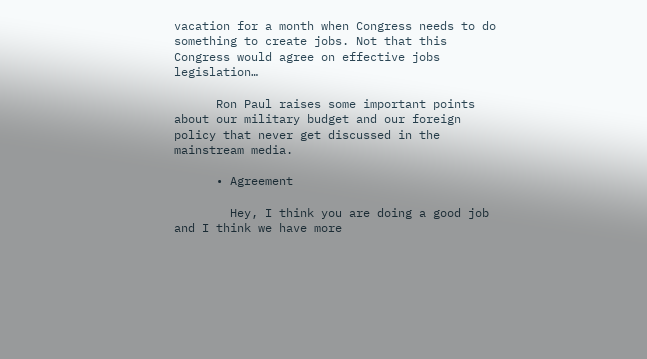vacation for a month when Congress needs to do something to create jobs. Not that this Congress would agree on effective jobs legislation…

      Ron Paul raises some important points about our military budget and our foreign policy that never get discussed in the mainstream media.

      • Agreement

        Hey, I think you are doing a good job and I think we have more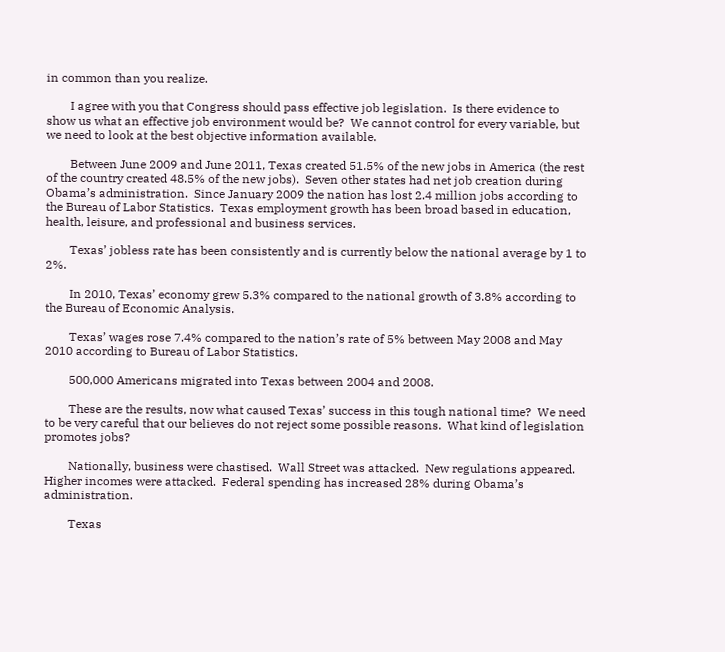in common than you realize.

        I agree with you that Congress should pass effective job legislation.  Is there evidence to show us what an effective job environment would be?  We cannot control for every variable, but we need to look at the best objective information available.

        Between June 2009 and June 2011, Texas created 51.5% of the new jobs in America (the rest of the country created 48.5% of the new jobs).  Seven other states had net job creation during Obama’s administration.  Since January 2009 the nation has lost 2.4 million jobs according to the Bureau of Labor Statistics.  Texas employment growth has been broad based in education, health, leisure, and professional and business services.

        Texas’ jobless rate has been consistently and is currently below the national average by 1 to 2%.

        In 2010, Texas’ economy grew 5.3% compared to the national growth of 3.8% according to the Bureau of Economic Analysis.

        Texas’ wages rose 7.4% compared to the nation’s rate of 5% between May 2008 and May 2010 according to Bureau of Labor Statistics.

        500,000 Americans migrated into Texas between 2004 and 2008.

        These are the results, now what caused Texas’ success in this tough national time?  We need to be very careful that our believes do not reject some possible reasons.  What kind of legislation promotes jobs?

        Nationally, business were chastised.  Wall Street was attacked.  New regulations appeared.  Higher incomes were attacked.  Federal spending has increased 28% during Obama’s administration.

        Texas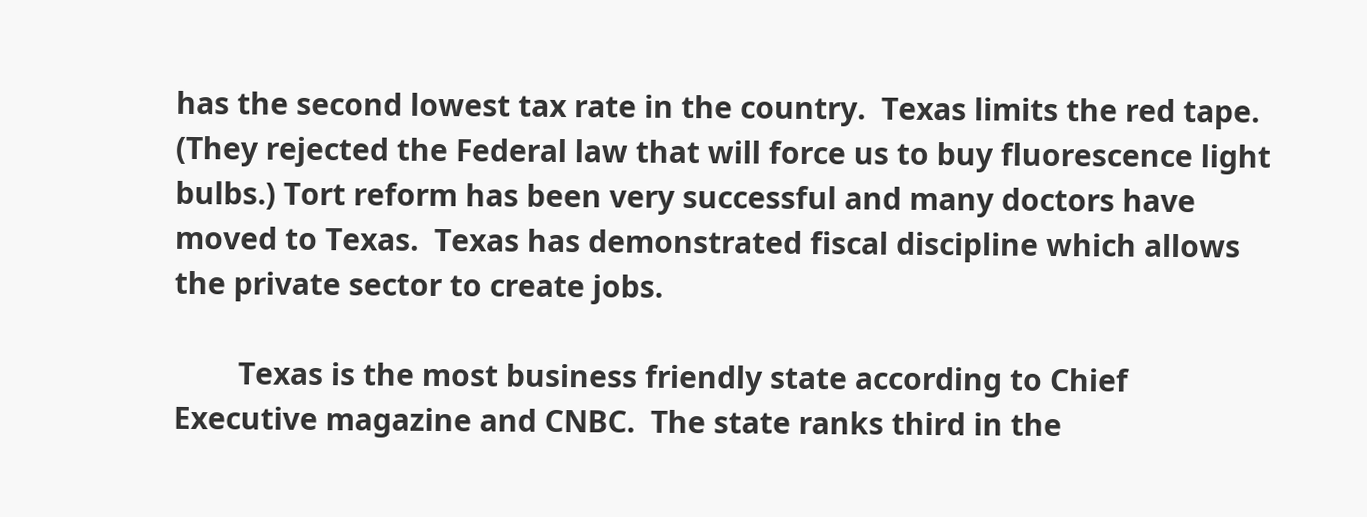has the second lowest tax rate in the country.  Texas limits the red tape. (They rejected the Federal law that will force us to buy fluorescence light bulbs.) Tort reform has been very successful and many doctors have moved to Texas.  Texas has demonstrated fiscal discipline which allows the private sector to create jobs.

        Texas is the most business friendly state according to Chief Executive magazine and CNBC.  The state ranks third in the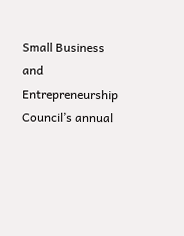Small Business and Entrepreneurship Council’s annual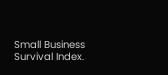Small Business Survival Index.